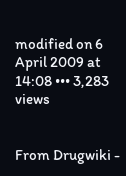modified on 6 April 2009 at 14:08 ••• 3,283 views


From Drugwiki -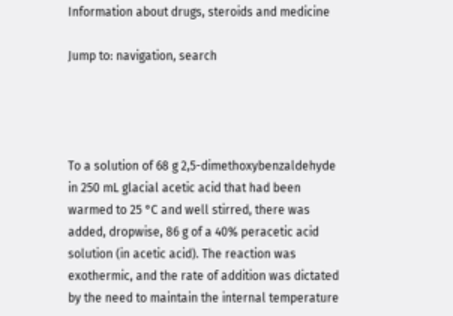Information about drugs, steroids and medicine

Jump to: navigation, search




To a solution of 68 g 2,5-dimethoxybenzaldehyde in 250 mL glacial acetic acid that had been warmed to 25 °C and well stirred, there was added, dropwise, 86 g of a 40% peracetic acid solution (in acetic acid). The reaction was exothermic, and the rate of addition was dictated by the need to maintain the internal temperature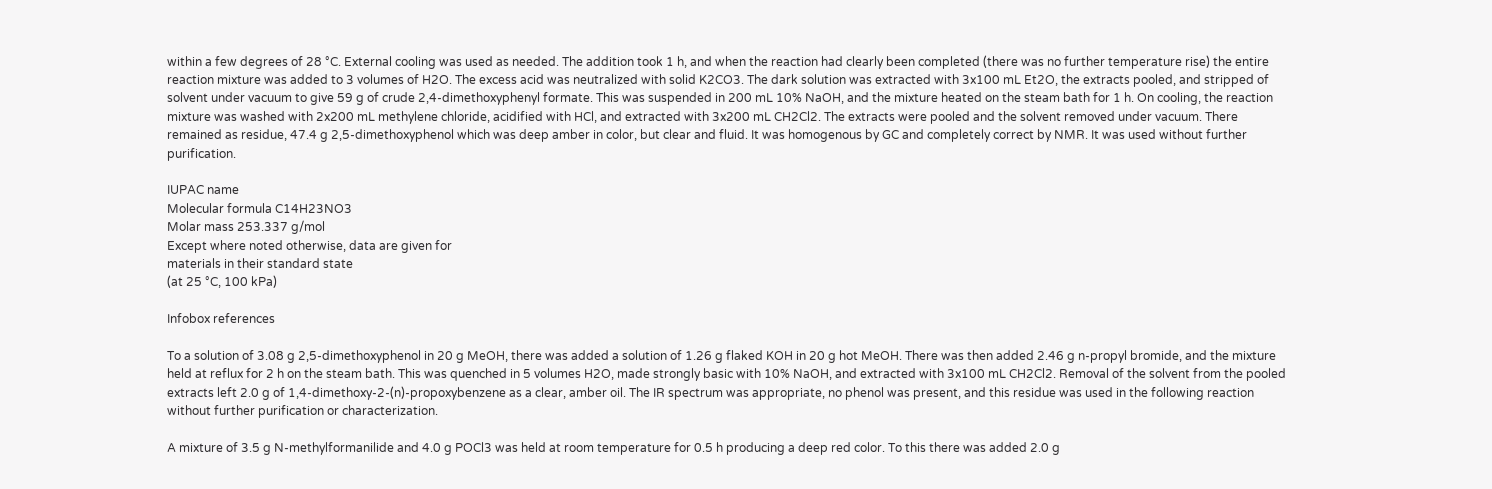within a few degrees of 28 °C. External cooling was used as needed. The addition took 1 h, and when the reaction had clearly been completed (there was no further temperature rise) the entire reaction mixture was added to 3 volumes of H2O. The excess acid was neutralized with solid K2CO3. The dark solution was extracted with 3x100 mL Et2O, the extracts pooled, and stripped of solvent under vacuum to give 59 g of crude 2,4-dimethoxyphenyl formate. This was suspended in 200 mL 10% NaOH, and the mixture heated on the steam bath for 1 h. On cooling, the reaction mixture was washed with 2x200 mL methylene chloride, acidified with HCl, and extracted with 3x200 mL CH2Cl2. The extracts were pooled and the solvent removed under vacuum. There remained as residue, 47.4 g 2,5-dimethoxyphenol which was deep amber in color, but clear and fluid. It was homogenous by GC and completely correct by NMR. It was used without further purification.

IUPAC name
Molecular formula C14H23NO3
Molar mass 253.337 g/mol
Except where noted otherwise, data are given for
materials in their standard state
(at 25 °C, 100 kPa)

Infobox references

To a solution of 3.08 g 2,5-dimethoxyphenol in 20 g MeOH, there was added a solution of 1.26 g flaked KOH in 20 g hot MeOH. There was then added 2.46 g n-propyl bromide, and the mixture held at reflux for 2 h on the steam bath. This was quenched in 5 volumes H2O, made strongly basic with 10% NaOH, and extracted with 3x100 mL CH2Cl2. Removal of the solvent from the pooled extracts left 2.0 g of 1,4-dimethoxy-2-(n)-propoxybenzene as a clear, amber oil. The IR spectrum was appropriate, no phenol was present, and this residue was used in the following reaction without further purification or characterization.

A mixture of 3.5 g N-methylformanilide and 4.0 g POCl3 was held at room temperature for 0.5 h producing a deep red color. To this there was added 2.0 g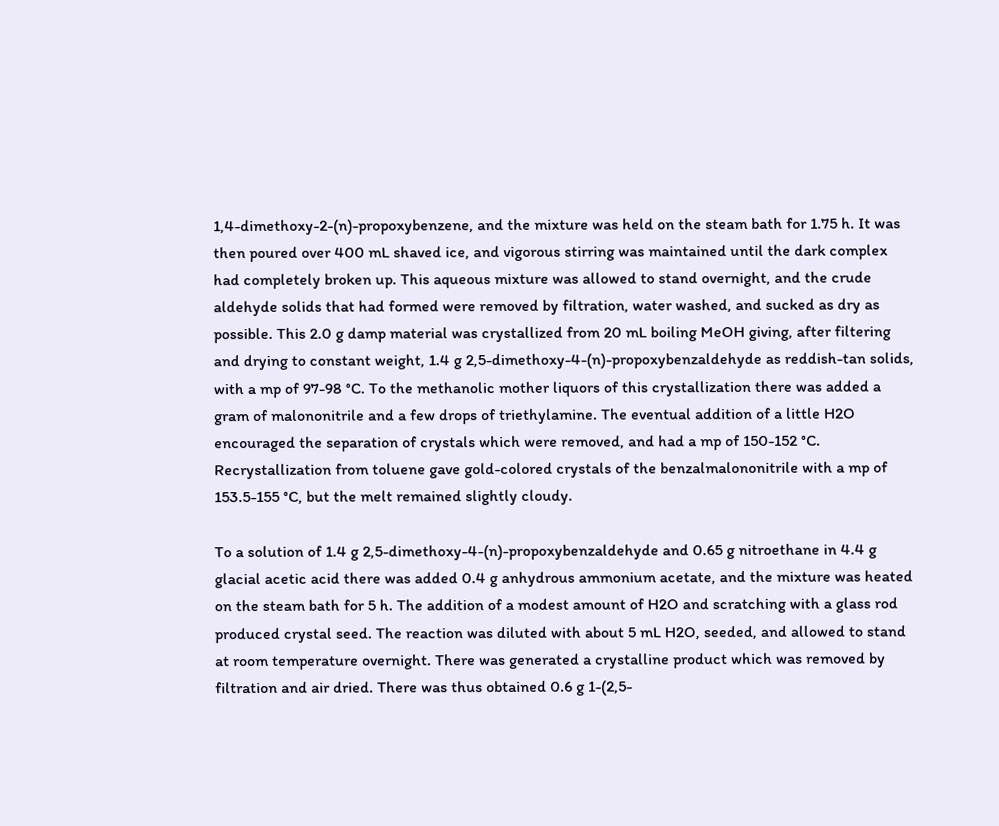1,4-dimethoxy-2-(n)-propoxybenzene, and the mixture was held on the steam bath for 1.75 h. It was then poured over 400 mL shaved ice, and vigorous stirring was maintained until the dark complex had completely broken up. This aqueous mixture was allowed to stand overnight, and the crude aldehyde solids that had formed were removed by filtration, water washed, and sucked as dry as possible. This 2.0 g damp material was crystallized from 20 mL boiling MeOH giving, after filtering and drying to constant weight, 1.4 g 2,5-dimethoxy-4-(n)-propoxybenzaldehyde as reddish-tan solids, with a mp of 97-98 °C. To the methanolic mother liquors of this crystallization there was added a gram of malononitrile and a few drops of triethylamine. The eventual addition of a little H2O encouraged the separation of crystals which were removed, and had a mp of 150-152 °C. Recrystallization from toluene gave gold-colored crystals of the benzalmalononitrile with a mp of 153.5-155 °C, but the melt remained slightly cloudy.

To a solution of 1.4 g 2,5-dimethoxy-4-(n)-propoxybenzaldehyde and 0.65 g nitroethane in 4.4 g glacial acetic acid there was added 0.4 g anhydrous ammonium acetate, and the mixture was heated on the steam bath for 5 h. The addition of a modest amount of H2O and scratching with a glass rod produced crystal seed. The reaction was diluted with about 5 mL H2O, seeded, and allowed to stand at room temperature overnight. There was generated a crystalline product which was removed by filtration and air dried. There was thus obtained 0.6 g 1-(2,5-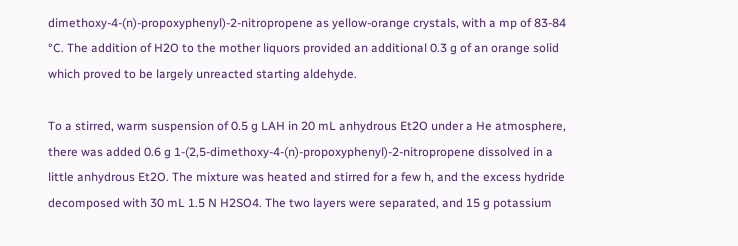dimethoxy-4-(n)-propoxyphenyl)-2-nitropropene as yellow-orange crystals, with a mp of 83-84 °C. The addition of H2O to the mother liquors provided an additional 0.3 g of an orange solid which proved to be largely unreacted starting aldehyde.

To a stirred, warm suspension of 0.5 g LAH in 20 mL anhydrous Et2O under a He atmosphere, there was added 0.6 g 1-(2,5-dimethoxy-4-(n)-propoxyphenyl)-2-nitropropene dissolved in a little anhydrous Et2O. The mixture was heated and stirred for a few h, and the excess hydride decomposed with 30 mL 1.5 N H2SO4. The two layers were separated, and 15 g potassium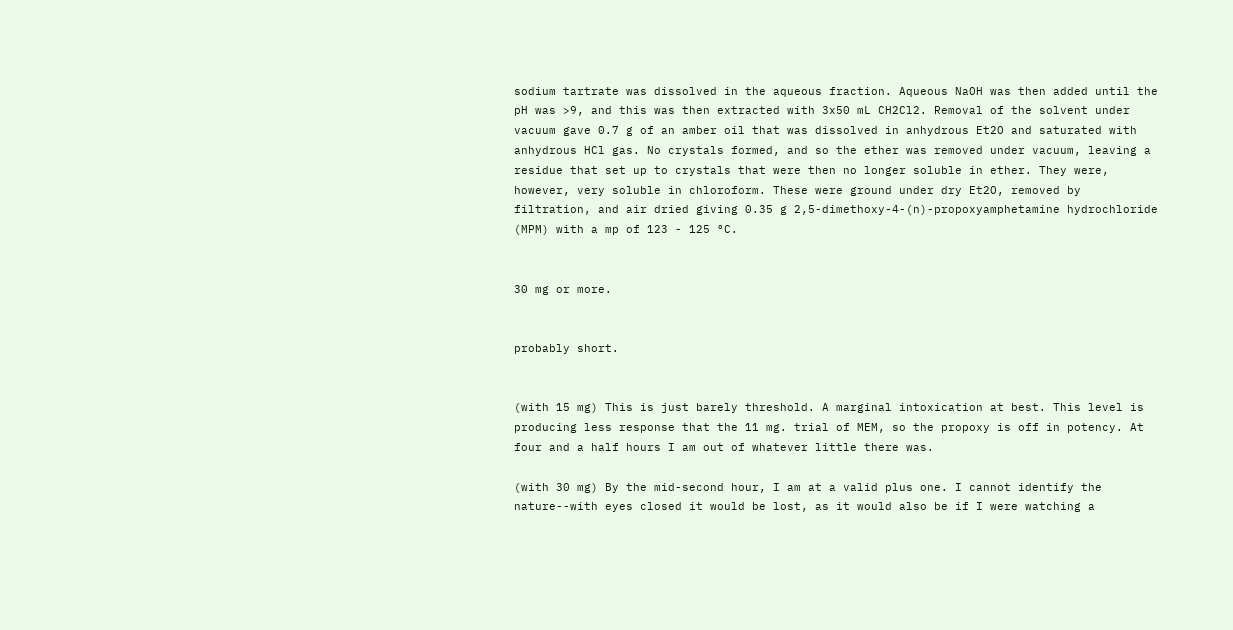sodium tartrate was dissolved in the aqueous fraction. Aqueous NaOH was then added until the pH was >9, and this was then extracted with 3x50 mL CH2Cl2. Removal of the solvent under vacuum gave 0.7 g of an amber oil that was dissolved in anhydrous Et2O and saturated with anhydrous HCl gas. No crystals formed, and so the ether was removed under vacuum, leaving a residue that set up to crystals that were then no longer soluble in ether. They were, however, very soluble in chloroform. These were ground under dry Et2O, removed by filtration, and air dried giving 0.35 g 2,5-dimethoxy-4-(n)-propoxyamphetamine hydrochloride (MPM) with a mp of 123 - 125 °C.


30 mg or more.


probably short.


(with 15 mg) This is just barely threshold. A marginal intoxication at best. This level is producing less response that the 11 mg. trial of MEM, so the propoxy is off in potency. At four and a half hours I am out of whatever little there was.

(with 30 mg) By the mid-second hour, I am at a valid plus one. I cannot identify the nature--with eyes closed it would be lost, as it would also be if I were watching a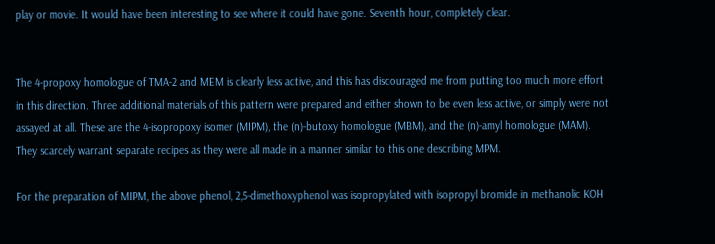play or movie. It would have been interesting to see where it could have gone. Seventh hour, completely clear.


The 4-propoxy homologue of TMA-2 and MEM is clearly less active, and this has discouraged me from putting too much more effort in this direction. Three additional materials of this pattern were prepared and either shown to be even less active, or simply were not assayed at all. These are the 4-isopropoxy isomer (MIPM), the (n)-butoxy homologue (MBM), and the (n)-amyl homologue (MAM). They scarcely warrant separate recipes as they were all made in a manner similar to this one describing MPM.

For the preparation of MIPM, the above phenol, 2,5-dimethoxyphenol was isopropylated with isopropyl bromide in methanolic KOH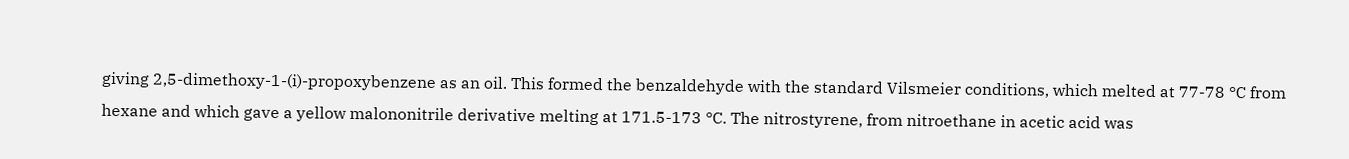giving 2,5-dimethoxy-1-(i)-propoxybenzene as an oil. This formed the benzaldehyde with the standard Vilsmeier conditions, which melted at 77-78 °C from hexane and which gave a yellow malononitrile derivative melting at 171.5-173 °C. The nitrostyrene, from nitroethane in acetic acid was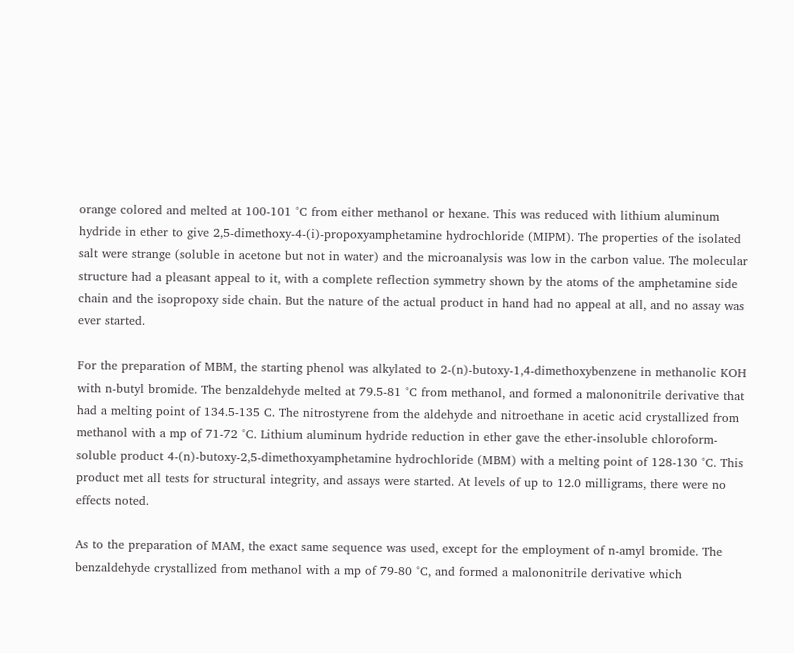orange colored and melted at 100-101 °C from either methanol or hexane. This was reduced with lithium aluminum hydride in ether to give 2,5-dimethoxy-4-(i)-propoxyamphetamine hydrochloride (MIPM). The properties of the isolated salt were strange (soluble in acetone but not in water) and the microanalysis was low in the carbon value. The molecular structure had a pleasant appeal to it, with a complete reflection symmetry shown by the atoms of the amphetamine side chain and the isopropoxy side chain. But the nature of the actual product in hand had no appeal at all, and no assay was ever started.

For the preparation of MBM, the starting phenol was alkylated to 2-(n)-butoxy-1,4-dimethoxybenzene in methanolic KOH with n-butyl bromide. The benzaldehyde melted at 79.5-81 °C from methanol, and formed a malononitrile derivative that had a melting point of 134.5-135 C. The nitrostyrene from the aldehyde and nitroethane in acetic acid crystallized from methanol with a mp of 71-72 °C. Lithium aluminum hydride reduction in ether gave the ether-insoluble chloroform-soluble product 4-(n)-butoxy-2,5-dimethoxyamphetamine hydrochloride (MBM) with a melting point of 128-130 °C. This product met all tests for structural integrity, and assays were started. At levels of up to 12.0 milligrams, there were no effects noted.

As to the preparation of MAM, the exact same sequence was used, except for the employment of n-amyl bromide. The benzaldehyde crystallized from methanol with a mp of 79-80 °C, and formed a malononitrile derivative which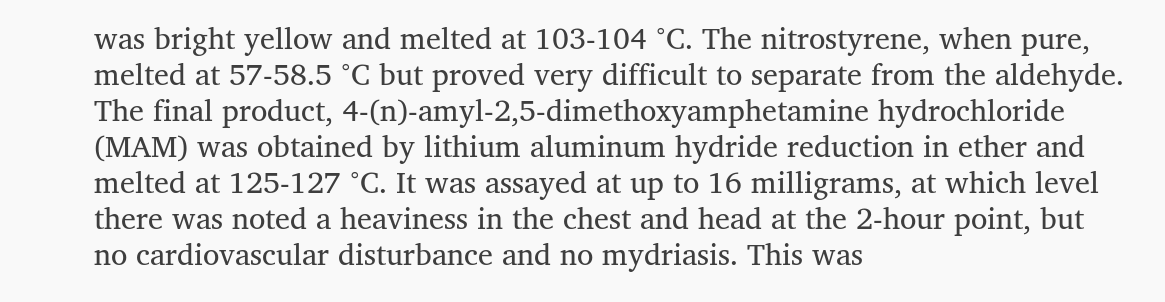was bright yellow and melted at 103-104 °C. The nitrostyrene, when pure, melted at 57-58.5 °C but proved very difficult to separate from the aldehyde. The final product, 4-(n)-amyl-2,5-dimethoxyamphetamine hydrochloride (MAM) was obtained by lithium aluminum hydride reduction in ether and melted at 125-127 °C. It was assayed at up to 16 milligrams, at which level there was noted a heaviness in the chest and head at the 2-hour point, but no cardiovascular disturbance and no mydriasis. This was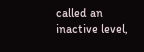called an inactive level,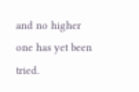and no higher one has yet been tried.